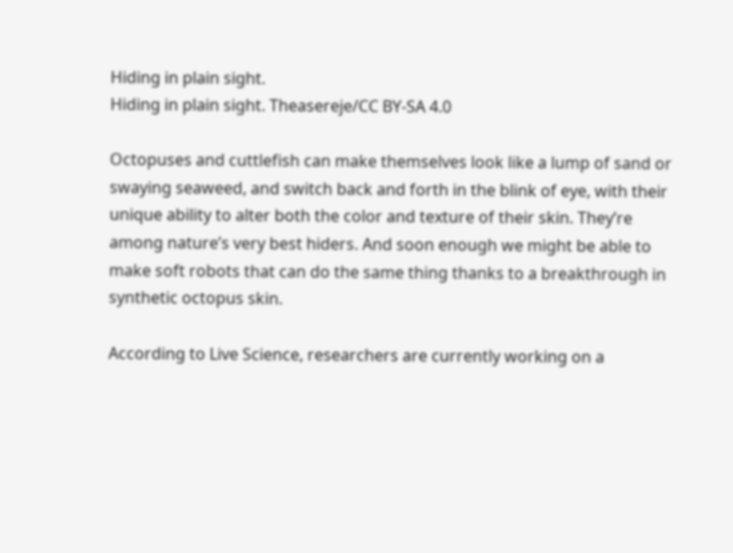Hiding in plain sight.
Hiding in plain sight. Theasereje/CC BY-SA 4.0

Octopuses and cuttlefish can make themselves look like a lump of sand or swaying seaweed, and switch back and forth in the blink of eye, with their unique ability to alter both the color and texture of their skin. They’re among nature’s very best hiders. And soon enough we might be able to make soft robots that can do the same thing thanks to a breakthrough in synthetic octopus skin.

According to Live Science, researchers are currently working on a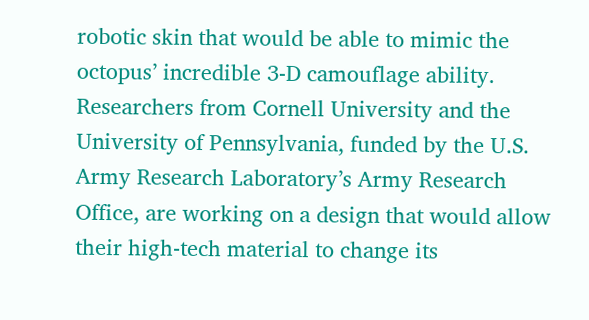robotic skin that would be able to mimic the octopus’ incredible 3-D camouflage ability. Researchers from Cornell University and the University of Pennsylvania, funded by the U.S. Army Research Laboratory’s Army Research Office, are working on a design that would allow their high-tech material to change its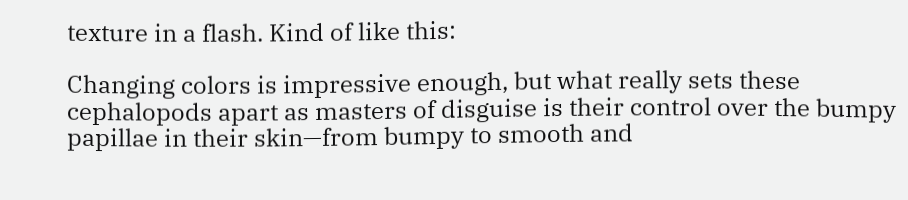texture in a flash. Kind of like this:

Changing colors is impressive enough, but what really sets these cephalopods apart as masters of disguise is their control over the bumpy papillae in their skin—from bumpy to smooth and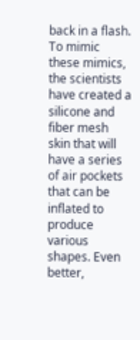back in a flash. To mimic these mimics, the scientists have created a silicone and fiber mesh skin that will have a series of air pockets that can be inflated to produce various shapes. Even better,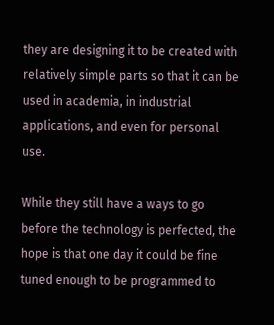they are designing it to be created with relatively simple parts so that it can be used in academia, in industrial applications, and even for personal use.

While they still have a ways to go before the technology is perfected, the hope is that one day it could be fine tuned enough to be programmed to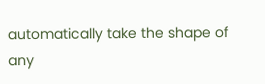automatically take the shape of any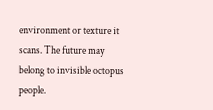environment or texture it scans. The future may belong to invisible octopus people.